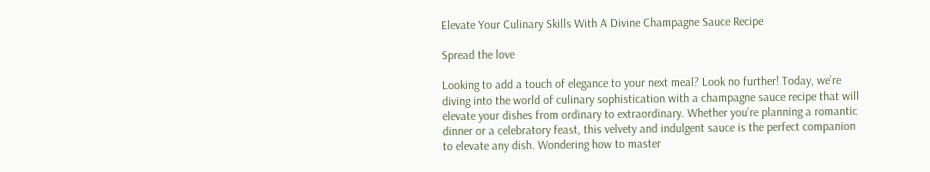Elevate Your Culinary Skills With A Divine Champagne Sauce Recipe

Spread the love

Looking to add a touch of elegance to your next meal? Look no further! Today, we’re diving into the world of culinary sophistication with a champagne sauce recipe that will elevate your dishes from ordinary to extraordinary. Whether you’re planning a romantic dinner or a celebratory feast, this velvety and indulgent sauce is the perfect companion to elevate any dish. Wondering how to master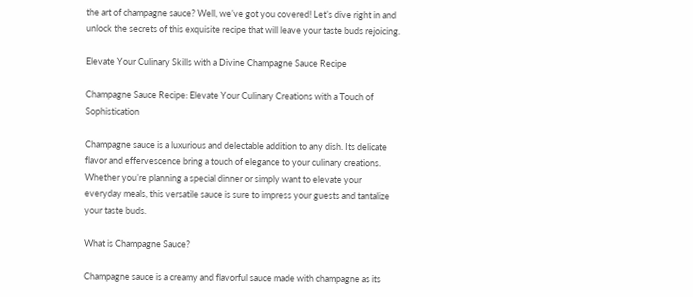the art of champagne sauce? Well, we’ve got you covered! Let’s dive right in and unlock the secrets of this exquisite recipe that will leave your taste buds rejoicing.

Elevate Your Culinary Skills with a Divine Champagne Sauce Recipe

Champagne Sauce Recipe: Elevate Your Culinary Creations with a Touch of Sophistication

Champagne sauce is a luxurious and delectable addition to any dish. Its delicate flavor and effervescence bring a touch of elegance to your culinary creations. Whether you’re planning a special dinner or simply want to elevate your everyday meals, this versatile sauce is sure to impress your guests and tantalize your taste buds.

What is Champagne Sauce?

Champagne sauce is a creamy and flavorful sauce made with champagne as its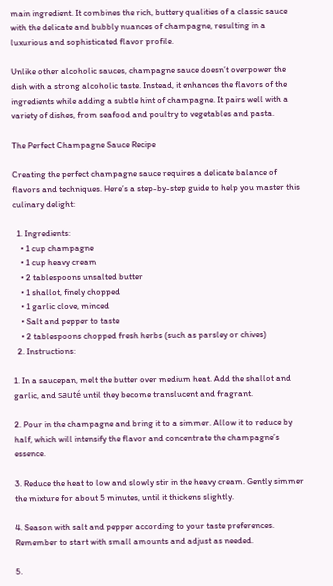main ingredient. It combines the rich, buttery qualities of a classic sauce with the delicate and bubbly nuances of champagne, resulting in a luxurious and sophisticated flavor profile.

Unlike other alcoholic sauces, champagne sauce doesn’t overpower the dish with a strong alcoholic taste. Instead, it enhances the flavors of the ingredients while adding a subtle hint of champagne. It pairs well with a variety of dishes, from seafood and poultry to vegetables and pasta.

The Perfect Champagne Sauce Recipe

Creating the perfect champagne sauce requires a delicate balance of flavors and techniques. Here’s a step-by-step guide to help you master this culinary delight:

  1. Ingredients:
    • 1 cup champagne
    • 1 cup heavy cream
    • 2 tablespoons unsalted butter
    • 1 shallot, finely chopped
    • 1 garlic clove, minced
    • Salt and pepper to taste
    • 2 tablespoons chopped fresh herbs (such as parsley or chives)
  2. Instructions:

1. In a saucepan, melt the butter over medium heat. Add the shallot and garlic, and sauté until they become translucent and fragrant.

2. Pour in the champagne and bring it to a simmer. Allow it to reduce by half, which will intensify the flavor and concentrate the champagne’s essence.

3. Reduce the heat to low and slowly stir in the heavy cream. Gently simmer the mixture for about 5 minutes, until it thickens slightly.

4. Season with salt and pepper according to your taste preferences. Remember to start with small amounts and adjust as needed.

5.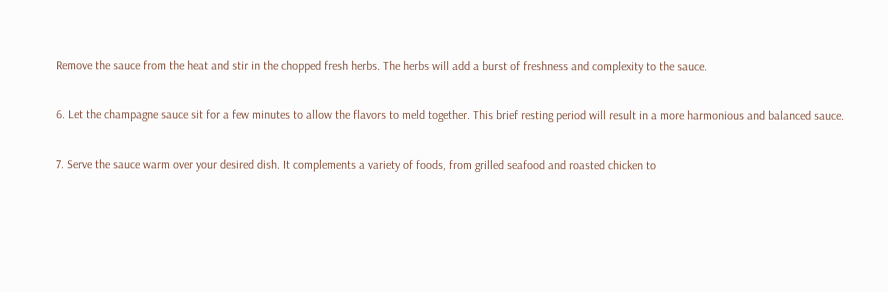Remove the sauce from the heat and stir in the chopped fresh herbs. The herbs will add a burst of freshness and complexity to the sauce.

6. Let the champagne sauce sit for a few minutes to allow the flavors to meld together. This brief resting period will result in a more harmonious and balanced sauce.

7. Serve the sauce warm over your desired dish. It complements a variety of foods, from grilled seafood and roasted chicken to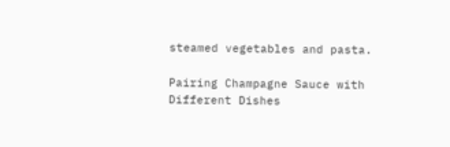steamed vegetables and pasta.

Pairing Champagne Sauce with Different Dishes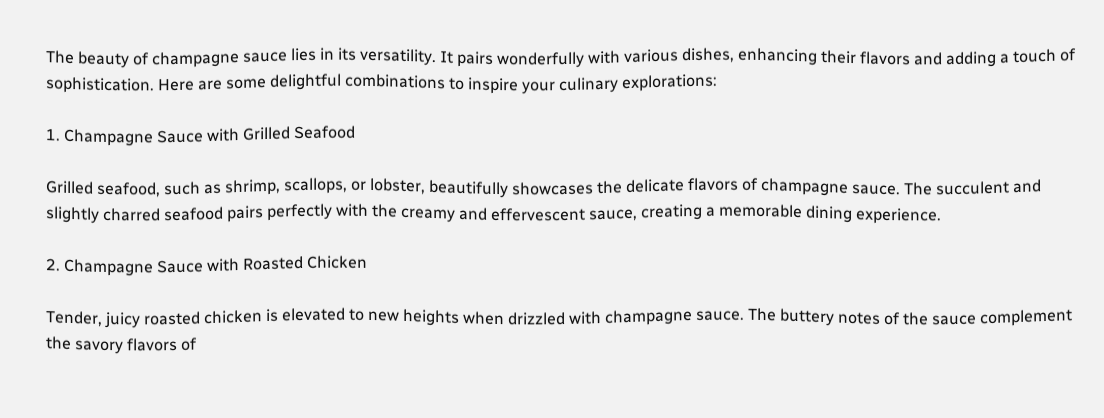The beauty of champagne sauce lies in its versatility. It pairs wonderfully with various dishes, enhancing their flavors and adding a touch of sophistication. Here are some delightful combinations to inspire your culinary explorations:

1. Champagne Sauce with Grilled Seafood

Grilled seafood, such as shrimp, scallops, or lobster, beautifully showcases the delicate flavors of champagne sauce. The succulent and slightly charred seafood pairs perfectly with the creamy and effervescent sauce, creating a memorable dining experience.

2. Champagne Sauce with Roasted Chicken

Tender, juicy roasted chicken is elevated to new heights when drizzled with champagne sauce. The buttery notes of the sauce complement the savory flavors of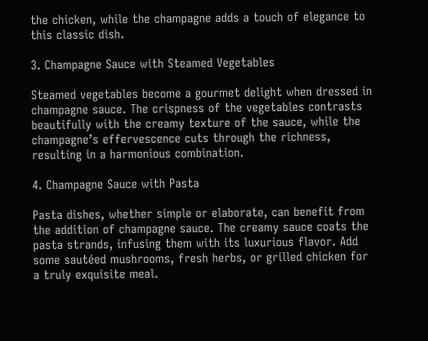the chicken, while the champagne adds a touch of elegance to this classic dish.

3. Champagne Sauce with Steamed Vegetables

Steamed vegetables become a gourmet delight when dressed in champagne sauce. The crispness of the vegetables contrasts beautifully with the creamy texture of the sauce, while the champagne’s effervescence cuts through the richness, resulting in a harmonious combination.

4. Champagne Sauce with Pasta

Pasta dishes, whether simple or elaborate, can benefit from the addition of champagne sauce. The creamy sauce coats the pasta strands, infusing them with its luxurious flavor. Add some sautéed mushrooms, fresh herbs, or grilled chicken for a truly exquisite meal.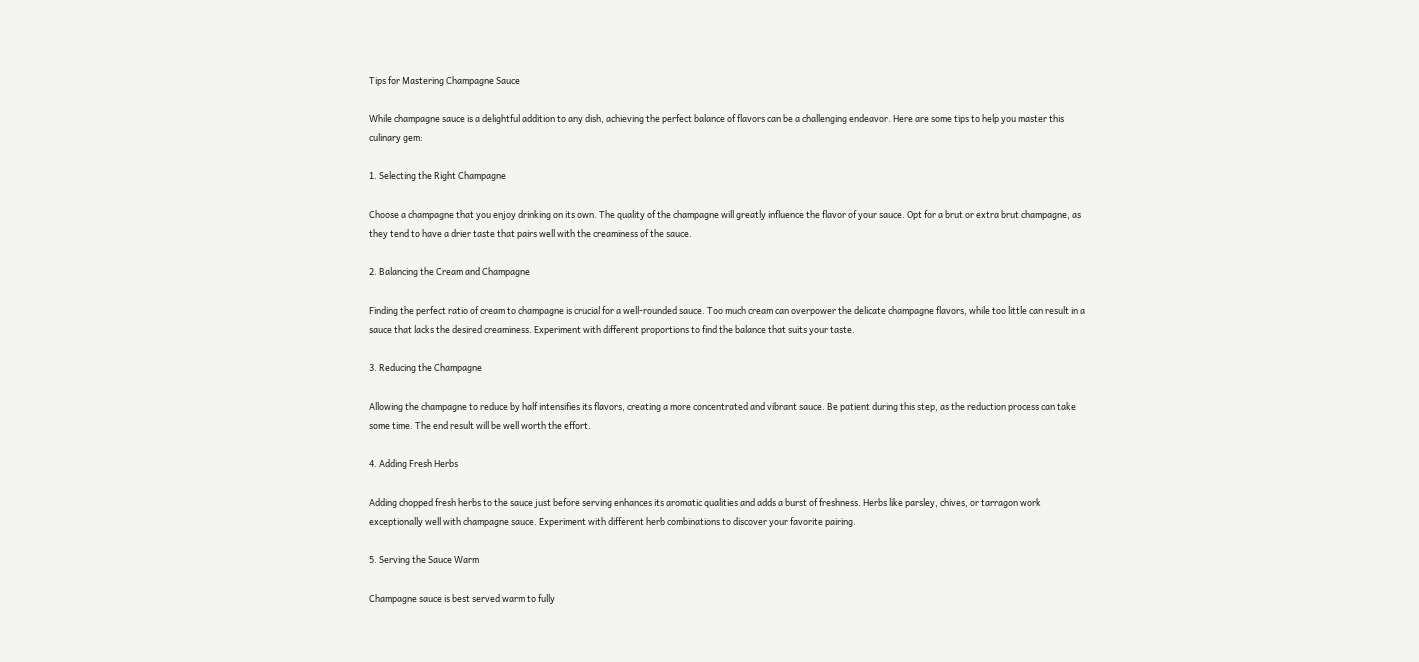Tips for Mastering Champagne Sauce

While champagne sauce is a delightful addition to any dish, achieving the perfect balance of flavors can be a challenging endeavor. Here are some tips to help you master this culinary gem:

1. Selecting the Right Champagne

Choose a champagne that you enjoy drinking on its own. The quality of the champagne will greatly influence the flavor of your sauce. Opt for a brut or extra brut champagne, as they tend to have a drier taste that pairs well with the creaminess of the sauce.

2. Balancing the Cream and Champagne

Finding the perfect ratio of cream to champagne is crucial for a well-rounded sauce. Too much cream can overpower the delicate champagne flavors, while too little can result in a sauce that lacks the desired creaminess. Experiment with different proportions to find the balance that suits your taste.

3. Reducing the Champagne

Allowing the champagne to reduce by half intensifies its flavors, creating a more concentrated and vibrant sauce. Be patient during this step, as the reduction process can take some time. The end result will be well worth the effort.

4. Adding Fresh Herbs

Adding chopped fresh herbs to the sauce just before serving enhances its aromatic qualities and adds a burst of freshness. Herbs like parsley, chives, or tarragon work exceptionally well with champagne sauce. Experiment with different herb combinations to discover your favorite pairing.

5. Serving the Sauce Warm

Champagne sauce is best served warm to fully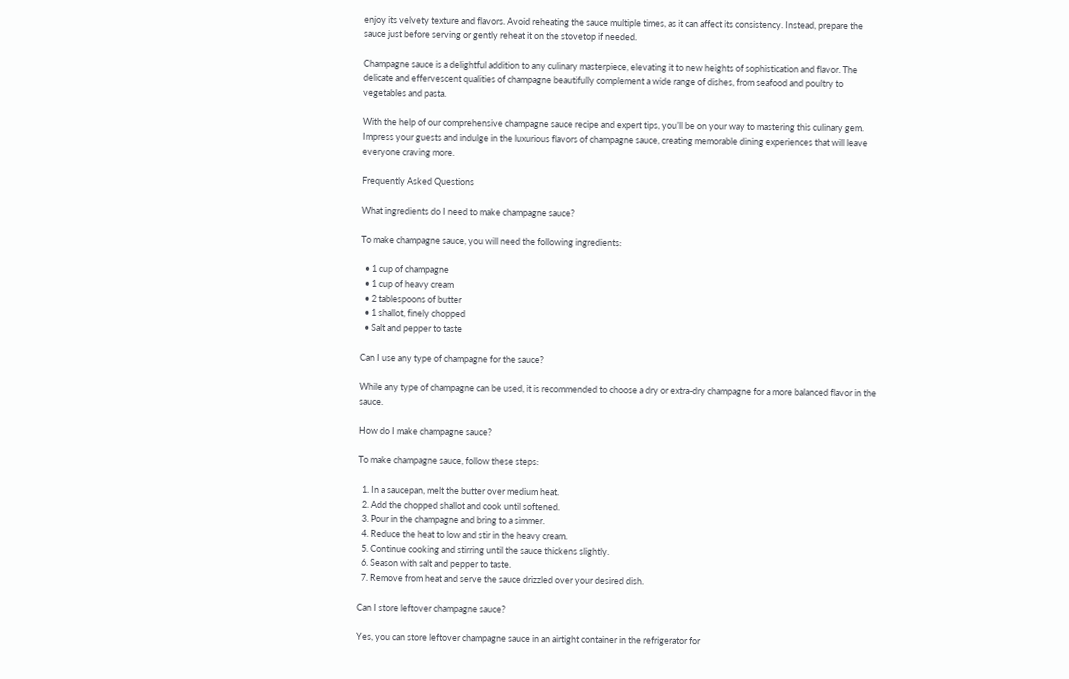enjoy its velvety texture and flavors. Avoid reheating the sauce multiple times, as it can affect its consistency. Instead, prepare the sauce just before serving or gently reheat it on the stovetop if needed.

Champagne sauce is a delightful addition to any culinary masterpiece, elevating it to new heights of sophistication and flavor. The delicate and effervescent qualities of champagne beautifully complement a wide range of dishes, from seafood and poultry to vegetables and pasta.

With the help of our comprehensive champagne sauce recipe and expert tips, you’ll be on your way to mastering this culinary gem. Impress your guests and indulge in the luxurious flavors of champagne sauce, creating memorable dining experiences that will leave everyone craving more.

Frequently Asked Questions

What ingredients do I need to make champagne sauce?

To make champagne sauce, you will need the following ingredients:

  • 1 cup of champagne
  • 1 cup of heavy cream
  • 2 tablespoons of butter
  • 1 shallot, finely chopped
  • Salt and pepper to taste

Can I use any type of champagne for the sauce?

While any type of champagne can be used, it is recommended to choose a dry or extra-dry champagne for a more balanced flavor in the sauce.

How do I make champagne sauce?

To make champagne sauce, follow these steps:

  1. In a saucepan, melt the butter over medium heat.
  2. Add the chopped shallot and cook until softened.
  3. Pour in the champagne and bring to a simmer.
  4. Reduce the heat to low and stir in the heavy cream.
  5. Continue cooking and stirring until the sauce thickens slightly.
  6. Season with salt and pepper to taste.
  7. Remove from heat and serve the sauce drizzled over your desired dish.

Can I store leftover champagne sauce?

Yes, you can store leftover champagne sauce in an airtight container in the refrigerator for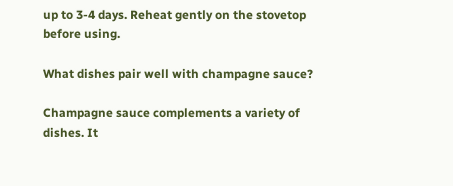up to 3-4 days. Reheat gently on the stovetop before using.

What dishes pair well with champagne sauce?

Champagne sauce complements a variety of dishes. It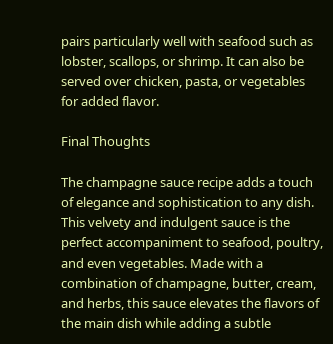pairs particularly well with seafood such as lobster, scallops, or shrimp. It can also be served over chicken, pasta, or vegetables for added flavor.

Final Thoughts

The champagne sauce recipe adds a touch of elegance and sophistication to any dish. This velvety and indulgent sauce is the perfect accompaniment to seafood, poultry, and even vegetables. Made with a combination of champagne, butter, cream, and herbs, this sauce elevates the flavors of the main dish while adding a subtle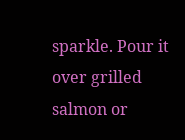sparkle. Pour it over grilled salmon or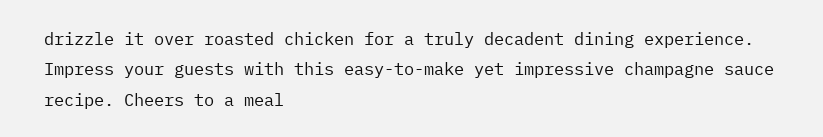drizzle it over roasted chicken for a truly decadent dining experience. Impress your guests with this easy-to-make yet impressive champagne sauce recipe. Cheers to a meal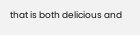that is both delicious and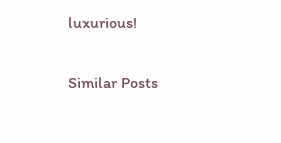luxurious!

Similar Posts